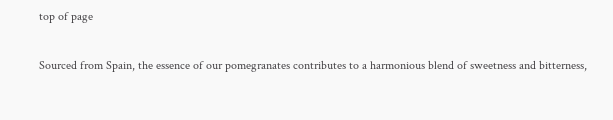top of page

Sourced from Spain, the essence of our pomegranates contributes to a harmonious blend of sweetness and bitterness,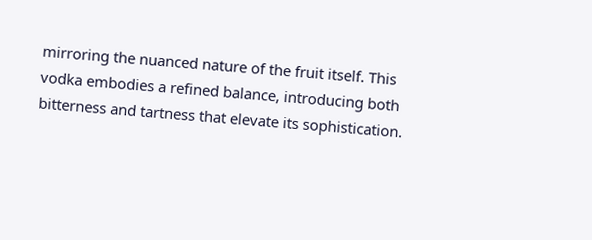mirroring the nuanced nature of the fruit itself. This vodka embodies a refined balance, introducing both bitterness and tartness that elevate its sophistication.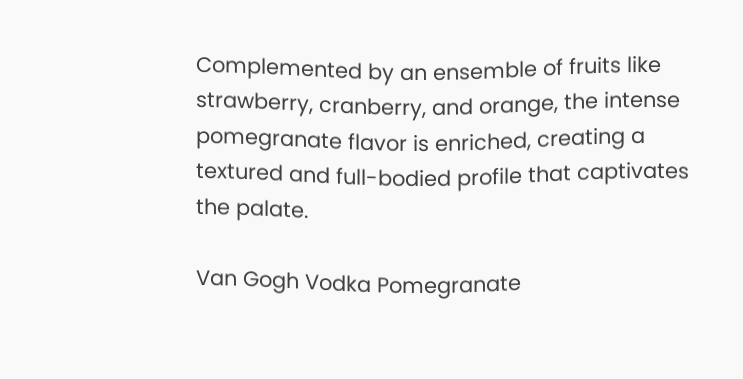Complemented by an ensemble of fruits like strawberry, cranberry, and orange, the intense pomegranate flavor is enriched, creating a textured and full-bodied profile that captivates the palate.

Van Gogh Vodka Pomegranate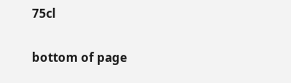75cl

bottom of page